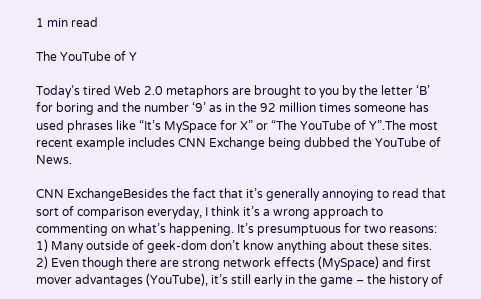1 min read

The YouTube of Y

Today’s tired Web 2.0 metaphors are brought to you by the letter ‘B’ for boring and the number ‘9’ as in the 92 million times someone has used phrases like “It’s MySpace for X” or “The YouTube of Y”.The most recent example includes CNN Exchange being dubbed the YouTube of News.

CNN ExchangeBesides the fact that it’s generally annoying to read that sort of comparison everyday, I think it’s a wrong approach to commenting on what’s happening. It’s presumptuous for two reasons: 1) Many outside of geek-dom don’t know anything about these sites. 2) Even though there are strong network effects (MySpace) and first mover advantages (YouTube), it’s still early in the game – the history of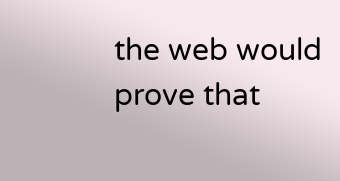the web would prove that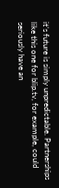it’s future is simply unpredictable. Partnerships like this one for blip.tv, for example, could seriously have an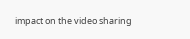impact on the video sharing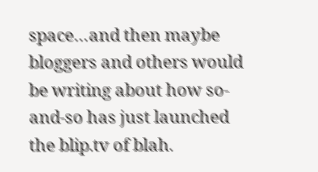space…and then maybe bloggers and others would be writing about how so-and-so has just launched the blip.tv of blah.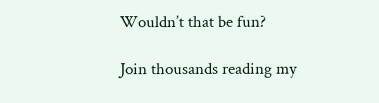Wouldn’t that be fun?

Join thousands reading my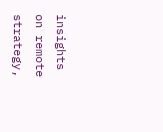insights on remote strategy,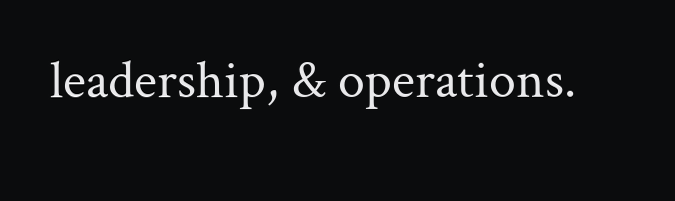leadership, & operations.